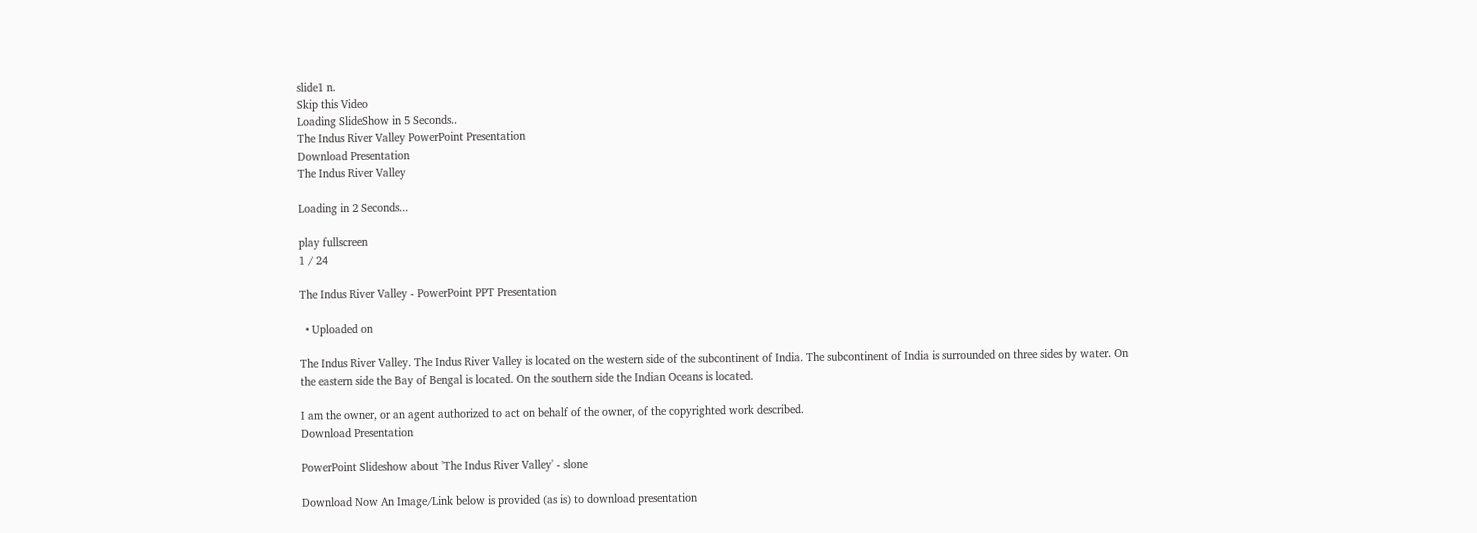slide1 n.
Skip this Video
Loading SlideShow in 5 Seconds..
The Indus River Valley PowerPoint Presentation
Download Presentation
The Indus River Valley

Loading in 2 Seconds...

play fullscreen
1 / 24

The Indus River Valley - PowerPoint PPT Presentation

  • Uploaded on

The Indus River Valley. The Indus River Valley is located on the western side of the subcontinent of India. The subcontinent of India is surrounded on three sides by water. On the eastern side the Bay of Bengal is located. On the southern side the Indian Oceans is located.

I am the owner, or an agent authorized to act on behalf of the owner, of the copyrighted work described.
Download Presentation

PowerPoint Slideshow about 'The Indus River Valley' - slone

Download Now An Image/Link below is provided (as is) to download presentation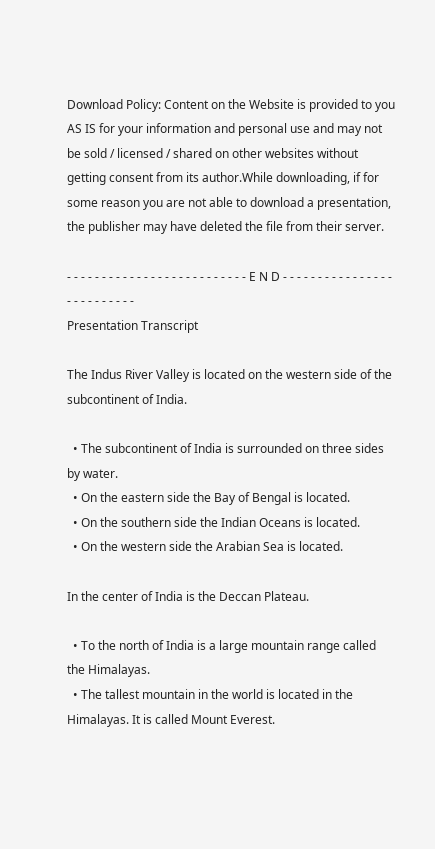Download Policy: Content on the Website is provided to you AS IS for your information and personal use and may not be sold / licensed / shared on other websites without getting consent from its author.While downloading, if for some reason you are not able to download a presentation, the publisher may have deleted the file from their server.

- - - - - - - - - - - - - - - - - - - - - - - - - - E N D - - - - - - - - - - - - - - - - - - - - - - - - - -
Presentation Transcript

The Indus River Valley is located on the western side of the subcontinent of India.

  • The subcontinent of India is surrounded on three sides by water.
  • On the eastern side the Bay of Bengal is located.
  • On the southern side the Indian Oceans is located.
  • On the western side the Arabian Sea is located.

In the center of India is the Deccan Plateau.

  • To the north of India is a large mountain range called the Himalayas.
  • The tallest mountain in the world is located in the Himalayas. It is called Mount Everest.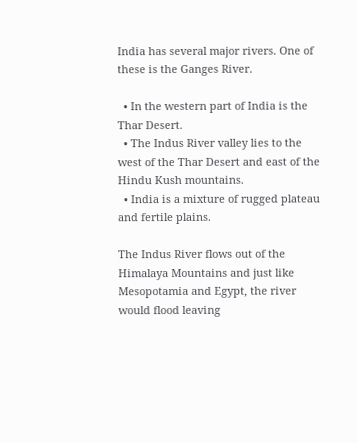India has several major rivers. One of these is the Ganges River.

  • In the western part of India is the Thar Desert.
  • The Indus River valley lies to the west of the Thar Desert and east of the Hindu Kush mountains.
  • India is a mixture of rugged plateau and fertile plains.

The Indus River flows out of the Himalaya Mountains and just like Mesopotamia and Egypt, the river would flood leaving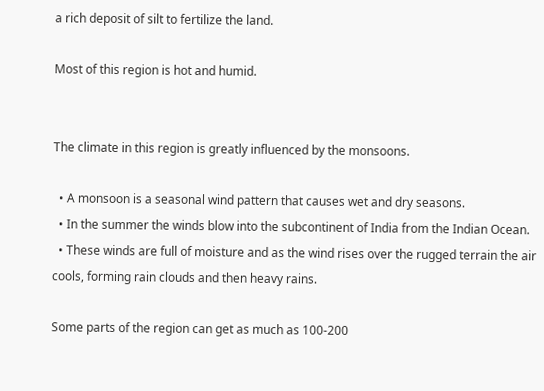a rich deposit of silt to fertilize the land.

Most of this region is hot and humid.


The climate in this region is greatly influenced by the monsoons.

  • A monsoon is a seasonal wind pattern that causes wet and dry seasons.
  • In the summer the winds blow into the subcontinent of India from the Indian Ocean.
  • These winds are full of moisture and as the wind rises over the rugged terrain the air cools, forming rain clouds and then heavy rains.

Some parts of the region can get as much as 100-200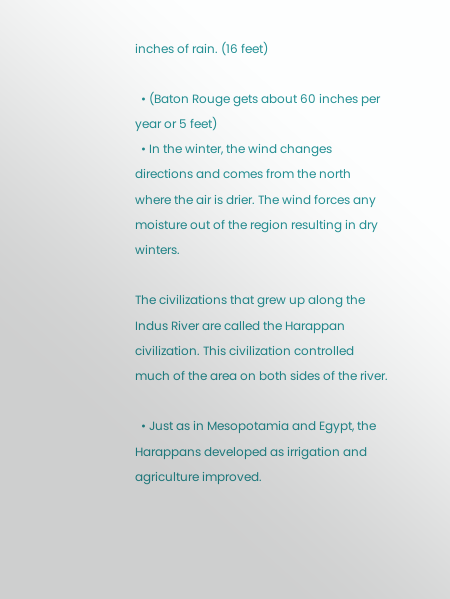inches of rain. (16 feet)

  • (Baton Rouge gets about 60 inches per year or 5 feet)
  • In the winter, the wind changes directions and comes from the north where the air is drier. The wind forces any moisture out of the region resulting in dry winters.

The civilizations that grew up along the Indus River are called the Harappan civilization. This civilization controlled much of the area on both sides of the river.

  • Just as in Mesopotamia and Egypt, the Harappans developed as irrigation and agriculture improved.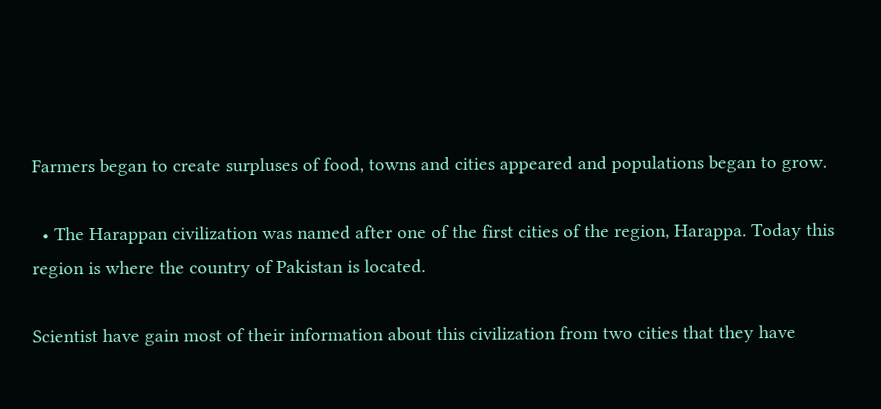Farmers began to create surpluses of food, towns and cities appeared and populations began to grow.

  • The Harappan civilization was named after one of the first cities of the region, Harappa. Today this region is where the country of Pakistan is located.

Scientist have gain most of their information about this civilization from two cities that they have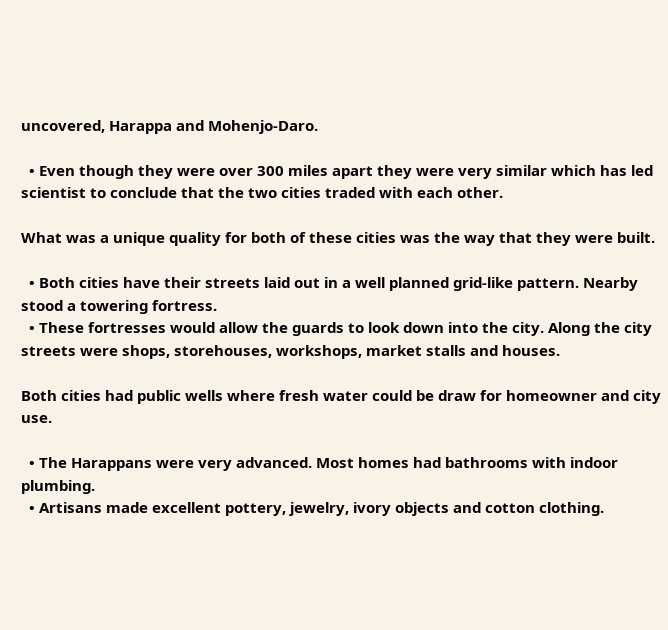uncovered, Harappa and Mohenjo-Daro.

  • Even though they were over 300 miles apart they were very similar which has led scientist to conclude that the two cities traded with each other.

What was a unique quality for both of these cities was the way that they were built.

  • Both cities have their streets laid out in a well planned grid-like pattern. Nearby stood a towering fortress.
  • These fortresses would allow the guards to look down into the city. Along the city streets were shops, storehouses, workshops, market stalls and houses.

Both cities had public wells where fresh water could be draw for homeowner and city use.

  • The Harappans were very advanced. Most homes had bathrooms with indoor plumbing.
  • Artisans made excellent pottery, jewelry, ivory objects and cotton clothing.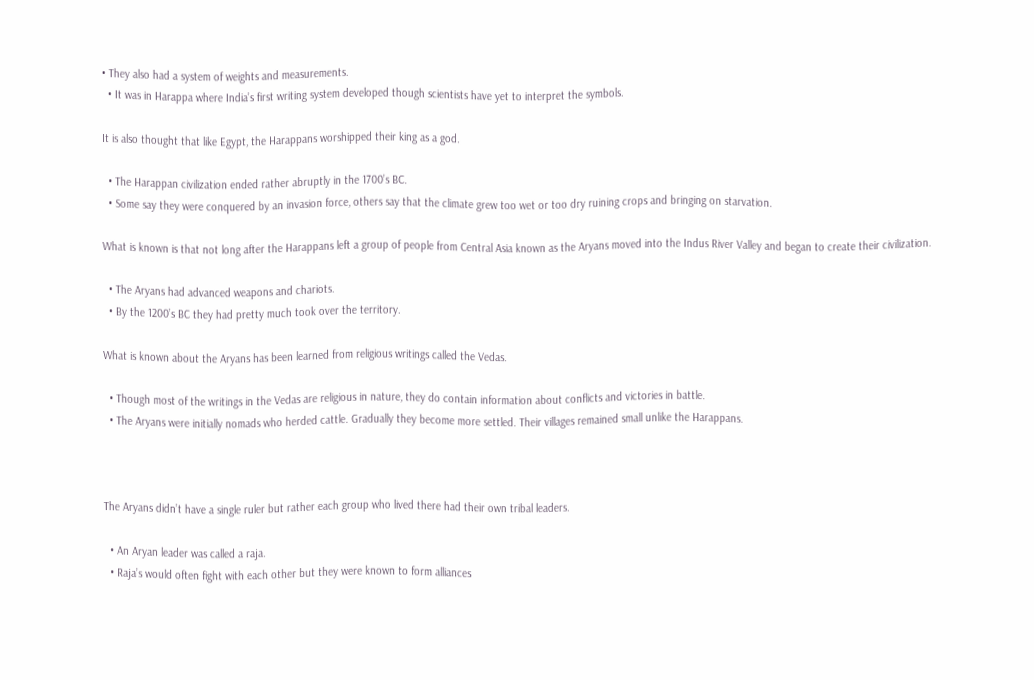• They also had a system of weights and measurements.
  • It was in Harappa where India’s first writing system developed though scientists have yet to interpret the symbols.

It is also thought that like Egypt, the Harappans worshipped their king as a god.

  • The Harappan civilization ended rather abruptly in the 1700’s BC.
  • Some say they were conquered by an invasion force, others say that the climate grew too wet or too dry ruining crops and bringing on starvation.

What is known is that not long after the Harappans left a group of people from Central Asia known as the Aryans moved into the Indus River Valley and began to create their civilization.

  • The Aryans had advanced weapons and chariots.
  • By the 1200’s BC they had pretty much took over the territory.

What is known about the Aryans has been learned from religious writings called the Vedas.

  • Though most of the writings in the Vedas are religious in nature, they do contain information about conflicts and victories in battle.
  • The Aryans were initially nomads who herded cattle. Gradually they become more settled. Their villages remained small unlike the Harappans.



The Aryans didn’t have a single ruler but rather each group who lived there had their own tribal leaders.

  • An Aryan leader was called a raja.
  • Raja’s would often fight with each other but they were known to form alliances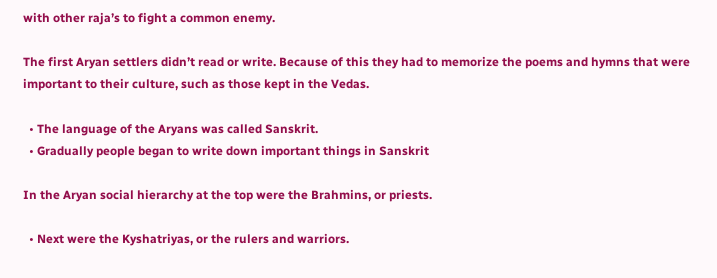with other raja’s to fight a common enemy.

The first Aryan settlers didn’t read or write. Because of this they had to memorize the poems and hymns that were important to their culture, such as those kept in the Vedas.

  • The language of the Aryans was called Sanskrit.
  • Gradually people began to write down important things in Sanskrit

In the Aryan social hierarchy at the top were the Brahmins, or priests.

  • Next were the Kyshatriyas, or the rulers and warriors.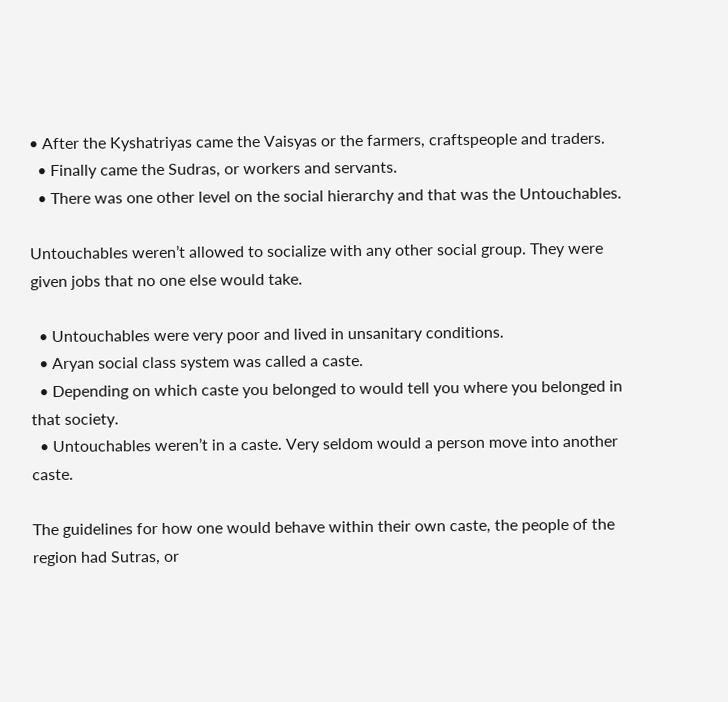• After the Kyshatriyas came the Vaisyas or the farmers, craftspeople and traders.
  • Finally came the Sudras, or workers and servants.
  • There was one other level on the social hierarchy and that was the Untouchables.

Untouchables weren’t allowed to socialize with any other social group. They were given jobs that no one else would take.

  • Untouchables were very poor and lived in unsanitary conditions.
  • Aryan social class system was called a caste.
  • Depending on which caste you belonged to would tell you where you belonged in that society.
  • Untouchables weren’t in a caste. Very seldom would a person move into another caste.

The guidelines for how one would behave within their own caste, the people of the region had Sutras, or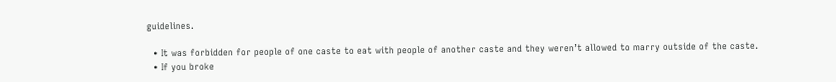guidelines.

  • It was forbidden for people of one caste to eat with people of another caste and they weren’t allowed to marry outside of the caste.
  • If you broke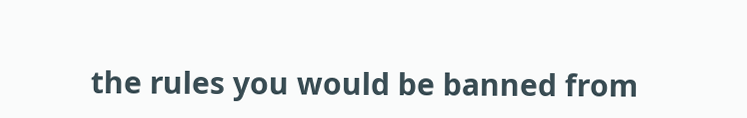the rules you would be banned from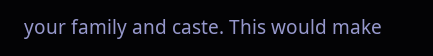your family and caste. This would make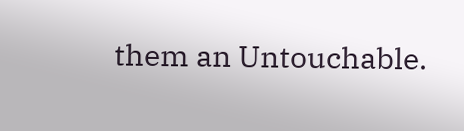them an Untouchable.